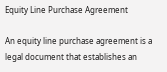Equity Line Purchase Agreement

An equity line purchase agreement is a legal document that establishes an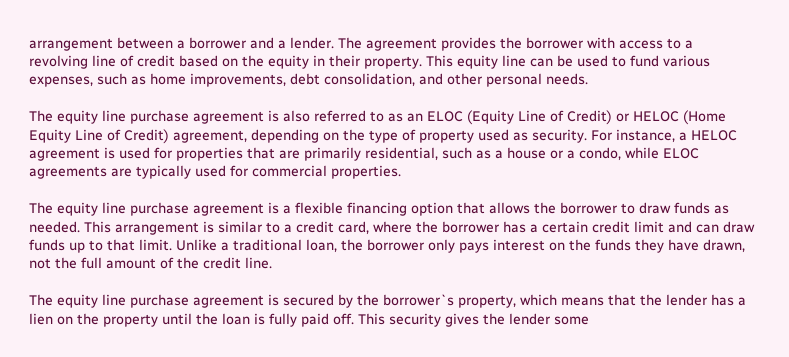arrangement between a borrower and a lender. The agreement provides the borrower with access to a revolving line of credit based on the equity in their property. This equity line can be used to fund various expenses, such as home improvements, debt consolidation, and other personal needs.

The equity line purchase agreement is also referred to as an ELOC (Equity Line of Credit) or HELOC (Home Equity Line of Credit) agreement, depending on the type of property used as security. For instance, a HELOC agreement is used for properties that are primarily residential, such as a house or a condo, while ELOC agreements are typically used for commercial properties.

The equity line purchase agreement is a flexible financing option that allows the borrower to draw funds as needed. This arrangement is similar to a credit card, where the borrower has a certain credit limit and can draw funds up to that limit. Unlike a traditional loan, the borrower only pays interest on the funds they have drawn, not the full amount of the credit line.

The equity line purchase agreement is secured by the borrower`s property, which means that the lender has a lien on the property until the loan is fully paid off. This security gives the lender some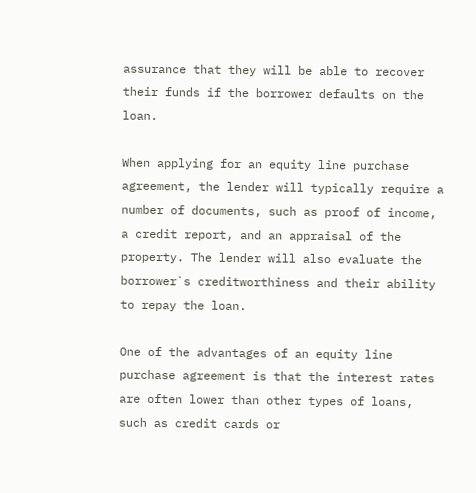assurance that they will be able to recover their funds if the borrower defaults on the loan.

When applying for an equity line purchase agreement, the lender will typically require a number of documents, such as proof of income, a credit report, and an appraisal of the property. The lender will also evaluate the borrower`s creditworthiness and their ability to repay the loan.

One of the advantages of an equity line purchase agreement is that the interest rates are often lower than other types of loans, such as credit cards or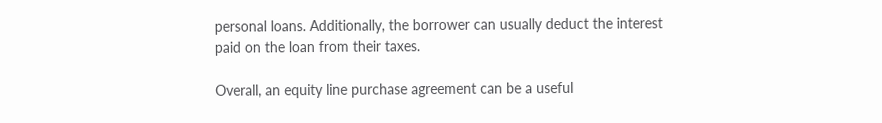personal loans. Additionally, the borrower can usually deduct the interest paid on the loan from their taxes.

Overall, an equity line purchase agreement can be a useful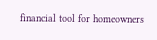financial tool for homeowners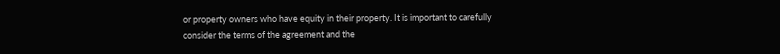or property owners who have equity in their property. It is important to carefully consider the terms of the agreement and the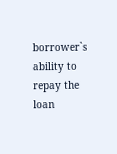borrower`s ability to repay the loan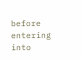before entering into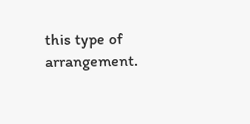this type of arrangement.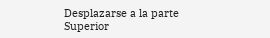Desplazarse a la parte Superior